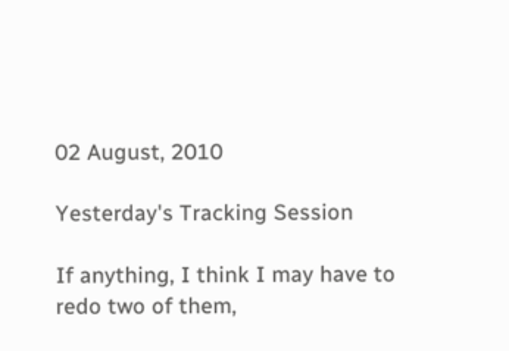02 August, 2010

Yesterday's Tracking Session

If anything, I think I may have to redo two of them,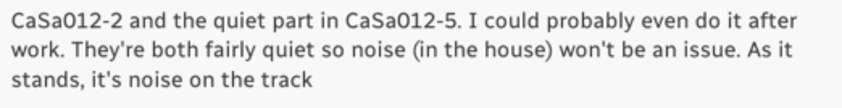CaSa012-2 and the quiet part in CaSa012-5. I could probably even do it after work. They're both fairly quiet so noise (in the house) won't be an issue. As it stands, it's noise on the track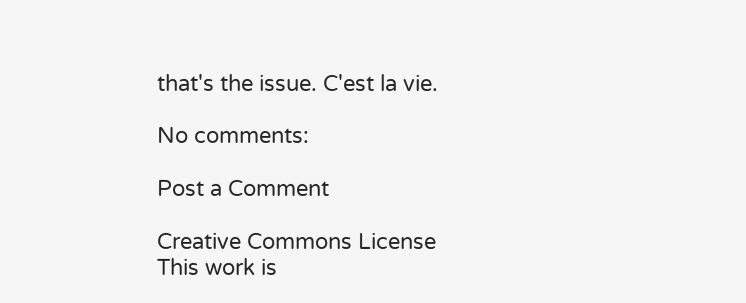that's the issue. C'est la vie.

No comments:

Post a Comment

Creative Commons License
This work is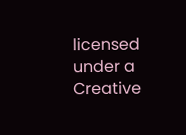licensed under a Creative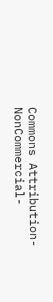Commons Attribution-NonCommercial-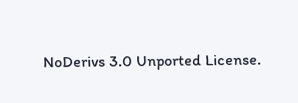NoDerivs 3.0 Unported License.